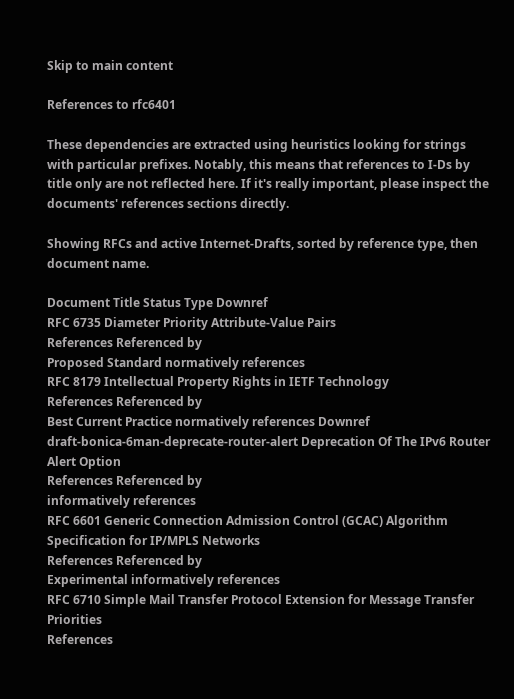Skip to main content

References to rfc6401

These dependencies are extracted using heuristics looking for strings with particular prefixes. Notably, this means that references to I-Ds by title only are not reflected here. If it's really important, please inspect the documents' references sections directly.

Showing RFCs and active Internet-Drafts, sorted by reference type, then document name.

Document Title Status Type Downref
RFC 6735 Diameter Priority Attribute-Value Pairs
References Referenced by
Proposed Standard normatively references
RFC 8179 Intellectual Property Rights in IETF Technology
References Referenced by
Best Current Practice normatively references Downref
draft-bonica-6man-deprecate-router-alert Deprecation Of The IPv6 Router Alert Option
References Referenced by
informatively references
RFC 6601 Generic Connection Admission Control (GCAC) Algorithm Specification for IP/MPLS Networks
References Referenced by
Experimental informatively references
RFC 6710 Simple Mail Transfer Protocol Extension for Message Transfer Priorities
References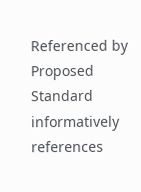Referenced by
Proposed Standard informatively references